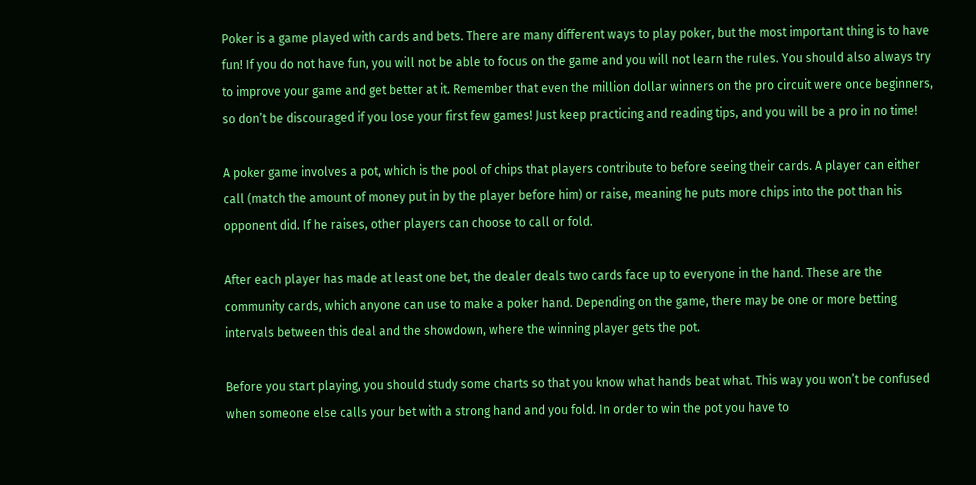Poker is a game played with cards and bets. There are many different ways to play poker, but the most important thing is to have fun! If you do not have fun, you will not be able to focus on the game and you will not learn the rules. You should also always try to improve your game and get better at it. Remember that even the million dollar winners on the pro circuit were once beginners, so don’t be discouraged if you lose your first few games! Just keep practicing and reading tips, and you will be a pro in no time!

A poker game involves a pot, which is the pool of chips that players contribute to before seeing their cards. A player can either call (match the amount of money put in by the player before him) or raise, meaning he puts more chips into the pot than his opponent did. If he raises, other players can choose to call or fold.

After each player has made at least one bet, the dealer deals two cards face up to everyone in the hand. These are the community cards, which anyone can use to make a poker hand. Depending on the game, there may be one or more betting intervals between this deal and the showdown, where the winning player gets the pot.

Before you start playing, you should study some charts so that you know what hands beat what. This way you won’t be confused when someone else calls your bet with a strong hand and you fold. In order to win the pot you have to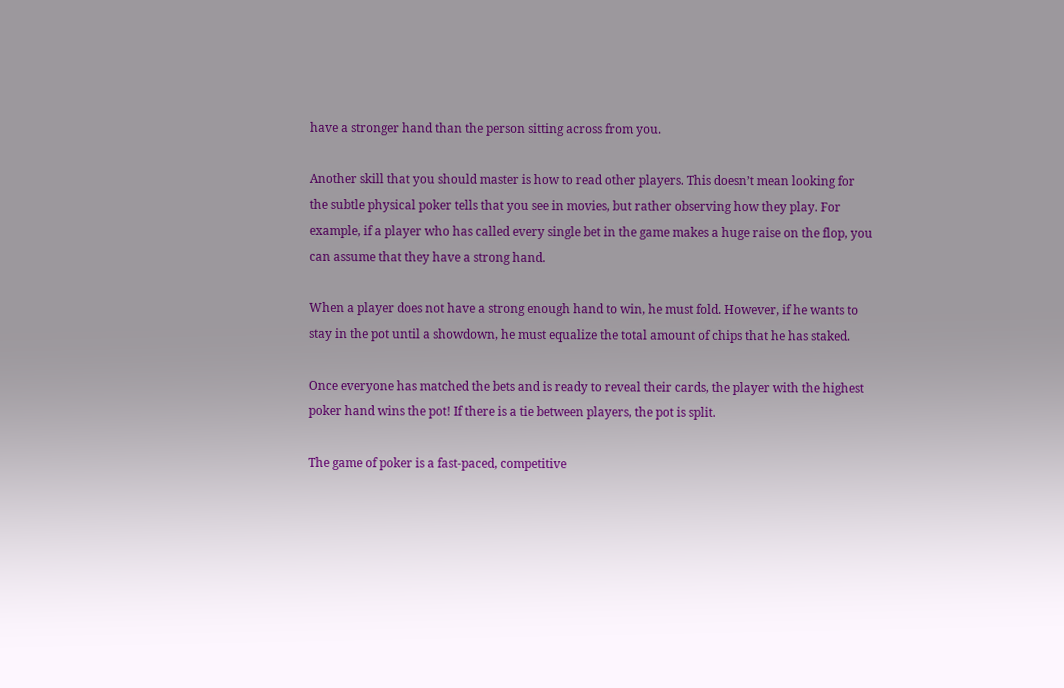have a stronger hand than the person sitting across from you.

Another skill that you should master is how to read other players. This doesn’t mean looking for the subtle physical poker tells that you see in movies, but rather observing how they play. For example, if a player who has called every single bet in the game makes a huge raise on the flop, you can assume that they have a strong hand.

When a player does not have a strong enough hand to win, he must fold. However, if he wants to stay in the pot until a showdown, he must equalize the total amount of chips that he has staked.

Once everyone has matched the bets and is ready to reveal their cards, the player with the highest poker hand wins the pot! If there is a tie between players, the pot is split.

The game of poker is a fast-paced, competitive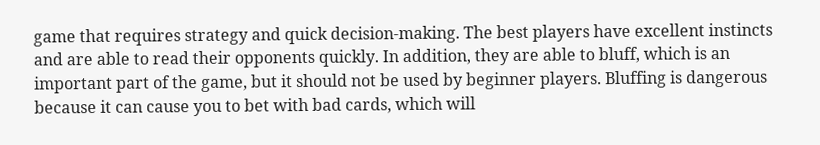game that requires strategy and quick decision-making. The best players have excellent instincts and are able to read their opponents quickly. In addition, they are able to bluff, which is an important part of the game, but it should not be used by beginner players. Bluffing is dangerous because it can cause you to bet with bad cards, which will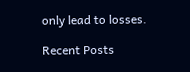only lead to losses.

Recent Posts